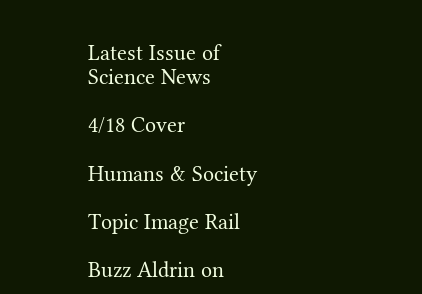Latest Issue of Science News

4/18 Cover

Humans & Society

Topic Image Rail

Buzz Aldrin on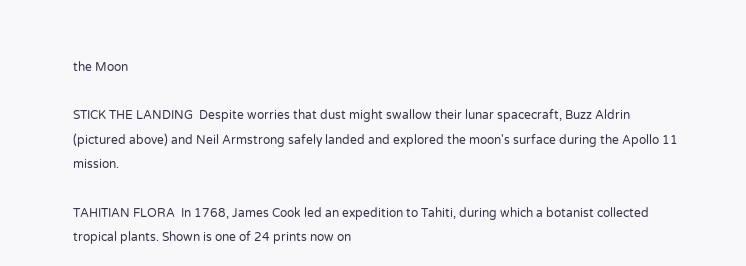the Moon

STICK THE LANDING  Despite worries that dust might swallow their lunar spacecraft, Buzz Aldrin (pictured above) and Neil Armstrong safely landed and explored the moon's surface during the Apollo 11 mission.

TAHITIAN FLORA  In 1768, James Cook led an expedition to Tahiti, during which a botanist collected tropical plants. Shown is one of 24 prints now on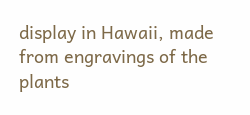display in Hawaii, made from engravings of the plants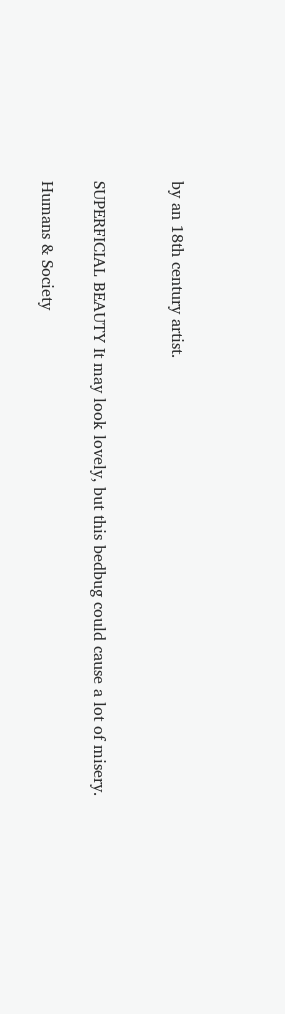by an 18th century artist.


SUPERFICIAL BEAUTY It may look lovely, but this bedbug could cause a lot of misery.

Humans & Society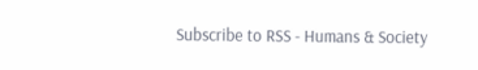Subscribe to RSS - Humans & Society